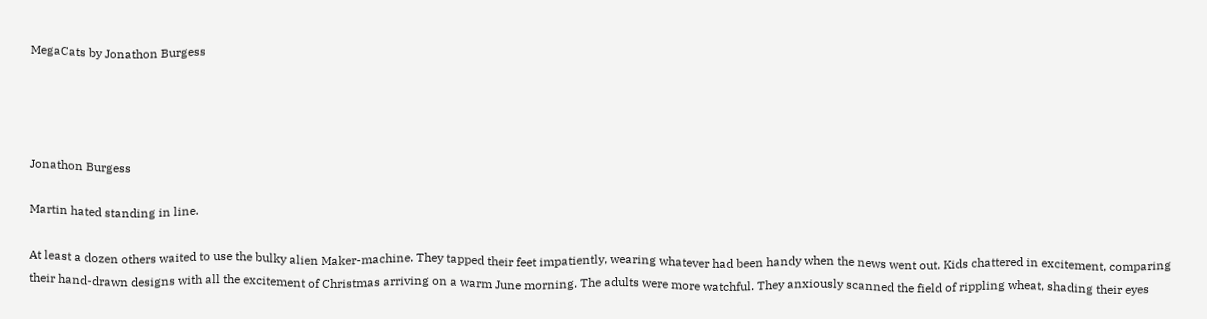MegaCats by Jonathon Burgess




Jonathon Burgess

Martin hated standing in line.

At least a dozen others waited to use the bulky alien Maker-machine. They tapped their feet impatiently, wearing whatever had been handy when the news went out. Kids chattered in excitement, comparing their hand-drawn designs with all the excitement of Christmas arriving on a warm June morning. The adults were more watchful. They anxiously scanned the field of rippling wheat, shading their eyes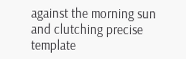against the morning sun and clutching precise template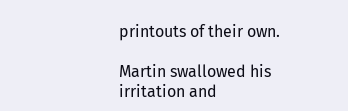printouts of their own.

Martin swallowed his irritation and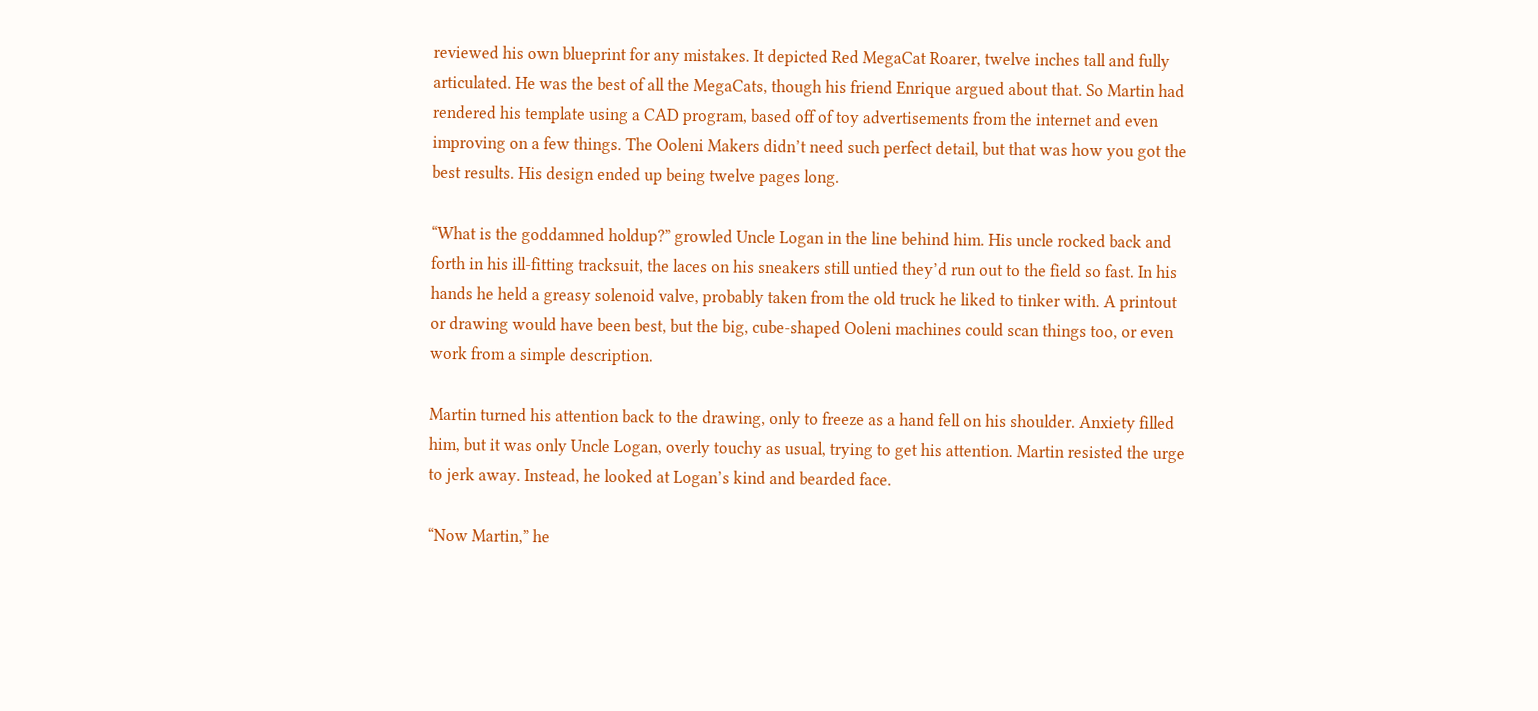reviewed his own blueprint for any mistakes. It depicted Red MegaCat Roarer, twelve inches tall and fully articulated. He was the best of all the MegaCats, though his friend Enrique argued about that. So Martin had rendered his template using a CAD program, based off of toy advertisements from the internet and even improving on a few things. The Ooleni Makers didn’t need such perfect detail, but that was how you got the best results. His design ended up being twelve pages long.

“What is the goddamned holdup?” growled Uncle Logan in the line behind him. His uncle rocked back and forth in his ill-fitting tracksuit, the laces on his sneakers still untied they’d run out to the field so fast. In his hands he held a greasy solenoid valve, probably taken from the old truck he liked to tinker with. A printout or drawing would have been best, but the big, cube-shaped Ooleni machines could scan things too, or even work from a simple description.

Martin turned his attention back to the drawing, only to freeze as a hand fell on his shoulder. Anxiety filled him, but it was only Uncle Logan, overly touchy as usual, trying to get his attention. Martin resisted the urge to jerk away. Instead, he looked at Logan’s kind and bearded face.

“Now Martin,” he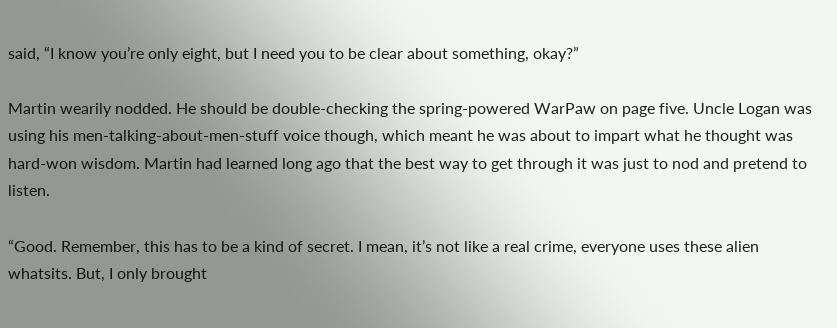said, “I know you’re only eight, but I need you to be clear about something, okay?”

Martin wearily nodded. He should be double-checking the spring-powered WarPaw on page five. Uncle Logan was using his men-talking-about-men-stuff voice though, which meant he was about to impart what he thought was hard-won wisdom. Martin had learned long ago that the best way to get through it was just to nod and pretend to listen.

“Good. Remember, this has to be a kind of secret. I mean, it’s not like a real crime, everyone uses these alien whatsits. But, I only brought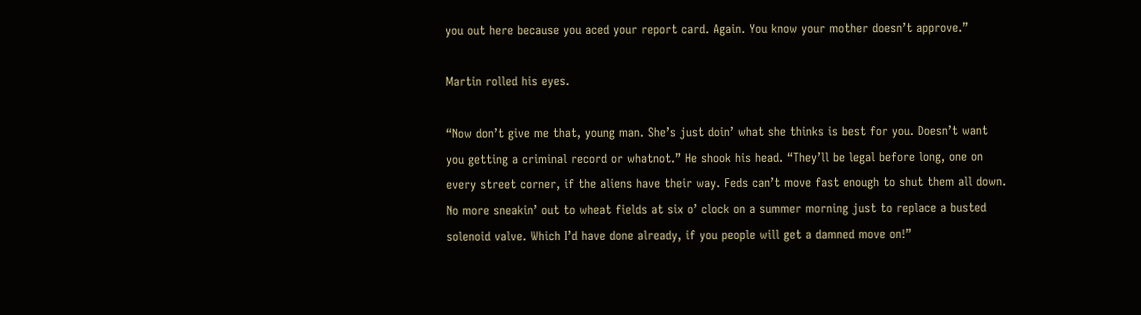you out here because you aced your report card. Again. You know your mother doesn’t approve.”

Martin rolled his eyes.

“Now don’t give me that, young man. She’s just doin’ what she thinks is best for you. Doesn’t want you getting a criminal record or whatnot.” He shook his head. “They’ll be legal before long, one on every street corner, if the aliens have their way. Feds can’t move fast enough to shut them all down. No more sneakin’ out to wheat fields at six o’ clock on a summer morning just to replace a busted solenoid valve. Which I’d have done already, if you people will get a damned move on!”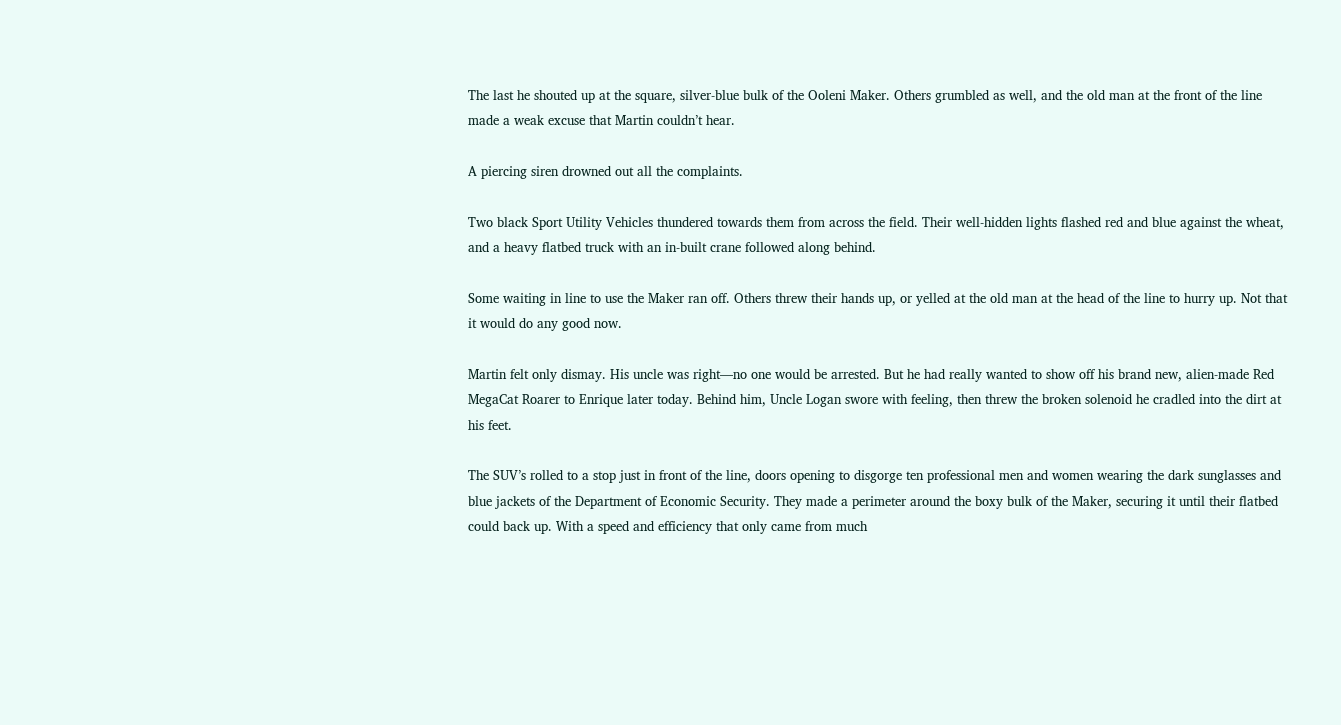The last he shouted up at the square, silver-blue bulk of the Ooleni Maker. Others grumbled as well, and the old man at the front of the line made a weak excuse that Martin couldn’t hear.

A piercing siren drowned out all the complaints.

Two black Sport Utility Vehicles thundered towards them from across the field. Their well-hidden lights flashed red and blue against the wheat, and a heavy flatbed truck with an in-built crane followed along behind.

Some waiting in line to use the Maker ran off. Others threw their hands up, or yelled at the old man at the head of the line to hurry up. Not that it would do any good now.

Martin felt only dismay. His uncle was right—no one would be arrested. But he had really wanted to show off his brand new, alien-made Red MegaCat Roarer to Enrique later today. Behind him, Uncle Logan swore with feeling, then threw the broken solenoid he cradled into the dirt at his feet.

The SUV’s rolled to a stop just in front of the line, doors opening to disgorge ten professional men and women wearing the dark sunglasses and blue jackets of the Department of Economic Security. They made a perimeter around the boxy bulk of the Maker, securing it until their flatbed could back up. With a speed and efficiency that only came from much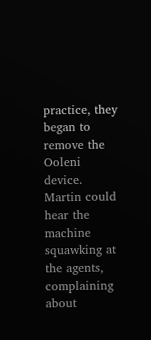practice, they began to remove the Ooleni device. Martin could hear the machine squawking at the agents, complaining about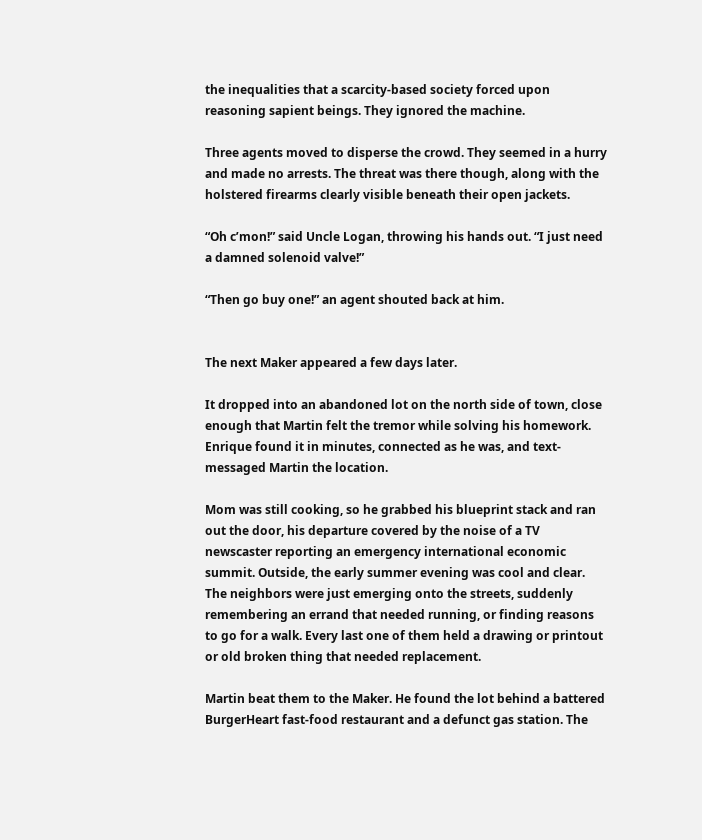the inequalities that a scarcity-based society forced upon reasoning sapient beings. They ignored the machine.

Three agents moved to disperse the crowd. They seemed in a hurry and made no arrests. The threat was there though, along with the holstered firearms clearly visible beneath their open jackets.

“Oh c’mon!” said Uncle Logan, throwing his hands out. “I just need a damned solenoid valve!”

“Then go buy one!” an agent shouted back at him.


The next Maker appeared a few days later.

It dropped into an abandoned lot on the north side of town, close enough that Martin felt the tremor while solving his homework. Enrique found it in minutes, connected as he was, and text-messaged Martin the location.

Mom was still cooking, so he grabbed his blueprint stack and ran out the door, his departure covered by the noise of a TV newscaster reporting an emergency international economic summit. Outside, the early summer evening was cool and clear. The neighbors were just emerging onto the streets, suddenly remembering an errand that needed running, or finding reasons to go for a walk. Every last one of them held a drawing or printout or old broken thing that needed replacement.

Martin beat them to the Maker. He found the lot behind a battered BurgerHeart fast-food restaurant and a defunct gas station. The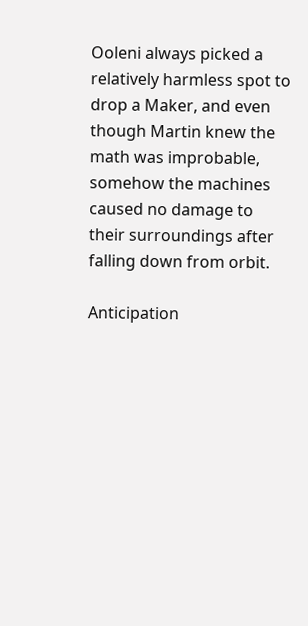Ooleni always picked a relatively harmless spot to drop a Maker, and even though Martin knew the math was improbable, somehow the machines caused no damage to their surroundings after falling down from orbit.

Anticipation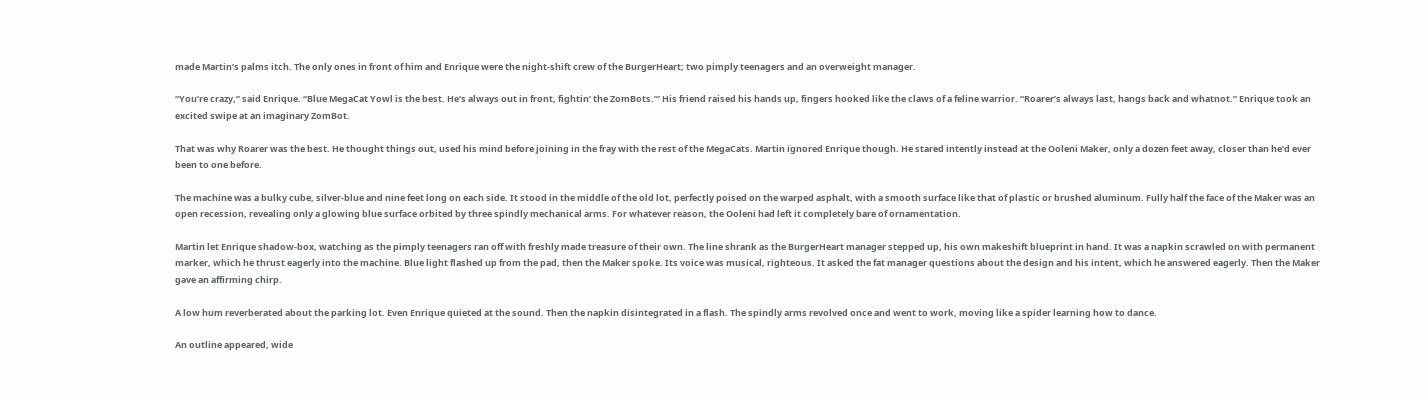made Martin’s palms itch. The only ones in front of him and Enrique were the night-shift crew of the BurgerHeart; two pimply teenagers and an overweight manager.

“You’re crazy,” said Enrique. “Blue MegaCat Yowl is the best. He’s always out in front, fightin’ the ZomBots.’” His friend raised his hands up, fingers hooked like the claws of a feline warrior. “Roarer’s always last, hangs back and whatnot.” Enrique took an excited swipe at an imaginary ZomBot.

That was why Roarer was the best. He thought things out, used his mind before joining in the fray with the rest of the MegaCats. Martin ignored Enrique though. He stared intently instead at the Ooleni Maker, only a dozen feet away, closer than he’d ever been to one before.

The machine was a bulky cube, silver-blue and nine feet long on each side. It stood in the middle of the old lot, perfectly poised on the warped asphalt, with a smooth surface like that of plastic or brushed aluminum. Fully half the face of the Maker was an open recession, revealing only a glowing blue surface orbited by three spindly mechanical arms. For whatever reason, the Ooleni had left it completely bare of ornamentation.

Martin let Enrique shadow-box, watching as the pimply teenagers ran off with freshly made treasure of their own. The line shrank as the BurgerHeart manager stepped up, his own makeshift blueprint in hand. It was a napkin scrawled on with permanent marker, which he thrust eagerly into the machine. Blue light flashed up from the pad, then the Maker spoke. Its voice was musical, righteous. It asked the fat manager questions about the design and his intent, which he answered eagerly. Then the Maker gave an affirming chirp.

A low hum reverberated about the parking lot. Even Enrique quieted at the sound. Then the napkin disintegrated in a flash. The spindly arms revolved once and went to work, moving like a spider learning how to dance.

An outline appeared, wide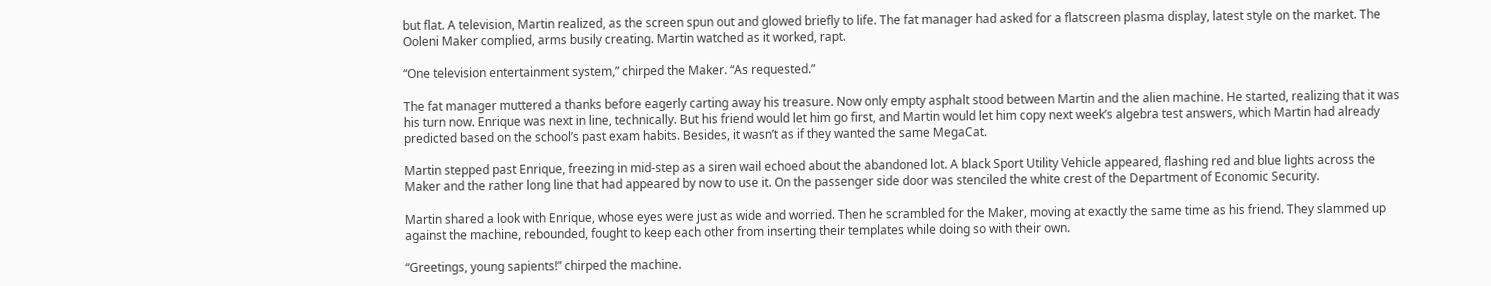but flat. A television, Martin realized, as the screen spun out and glowed briefly to life. The fat manager had asked for a flatscreen plasma display, latest style on the market. The Ooleni Maker complied, arms busily creating. Martin watched as it worked, rapt.

“One television entertainment system,” chirped the Maker. “As requested.”

The fat manager muttered a thanks before eagerly carting away his treasure. Now only empty asphalt stood between Martin and the alien machine. He started, realizing that it was his turn now. Enrique was next in line, technically. But his friend would let him go first, and Martin would let him copy next week’s algebra test answers, which Martin had already predicted based on the school’s past exam habits. Besides, it wasn’t as if they wanted the same MegaCat.

Martin stepped past Enrique, freezing in mid-step as a siren wail echoed about the abandoned lot. A black Sport Utility Vehicle appeared, flashing red and blue lights across the Maker and the rather long line that had appeared by now to use it. On the passenger side door was stenciled the white crest of the Department of Economic Security.

Martin shared a look with Enrique, whose eyes were just as wide and worried. Then he scrambled for the Maker, moving at exactly the same time as his friend. They slammed up against the machine, rebounded, fought to keep each other from inserting their templates while doing so with their own.

“Greetings, young sapients!” chirped the machine.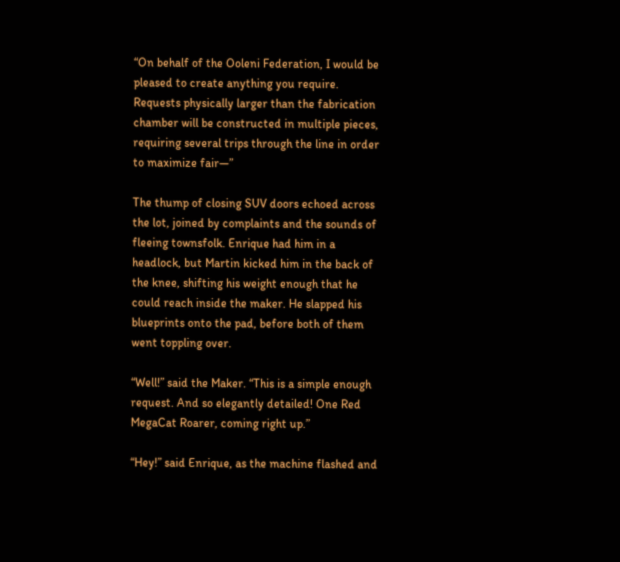“On behalf of the Ooleni Federation, I would be pleased to create anything you require. Requests physically larger than the fabrication chamber will be constructed in multiple pieces, requiring several trips through the line in order to maximize fair—”

The thump of closing SUV doors echoed across the lot, joined by complaints and the sounds of fleeing townsfolk. Enrique had him in a headlock, but Martin kicked him in the back of the knee, shifting his weight enough that he could reach inside the maker. He slapped his blueprints onto the pad, before both of them went toppling over.

“Well!” said the Maker. “This is a simple enough request. And so elegantly detailed! One Red MegaCat Roarer, coming right up.”

“Hey!” said Enrique, as the machine flashed and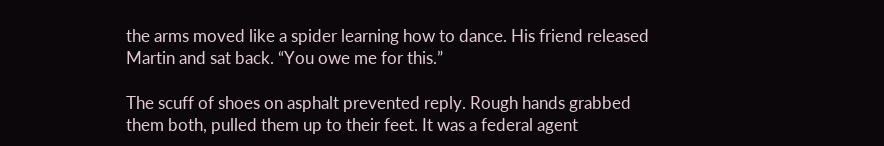the arms moved like a spider learning how to dance. His friend released Martin and sat back. “You owe me for this.”

The scuff of shoes on asphalt prevented reply. Rough hands grabbed them both, pulled them up to their feet. It was a federal agent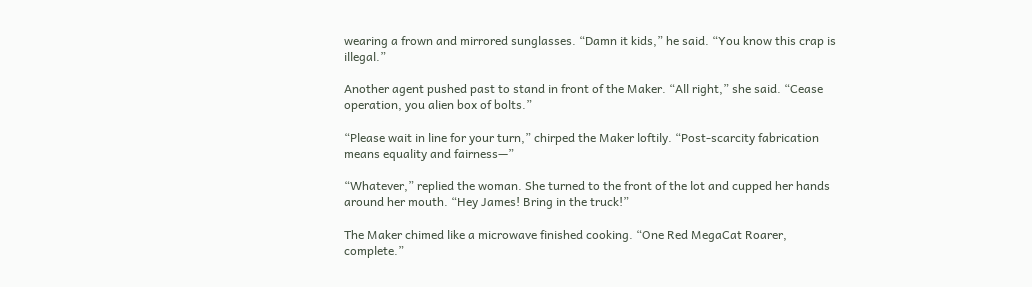wearing a frown and mirrored sunglasses. “Damn it kids,” he said. “You know this crap is illegal.”

Another agent pushed past to stand in front of the Maker. “All right,” she said. “Cease operation, you alien box of bolts.”

“Please wait in line for your turn,” chirped the Maker loftily. “Post-scarcity fabrication means equality and fairness—”

“Whatever,” replied the woman. She turned to the front of the lot and cupped her hands around her mouth. “Hey James! Bring in the truck!”

The Maker chimed like a microwave finished cooking. “One Red MegaCat Roarer, complete.”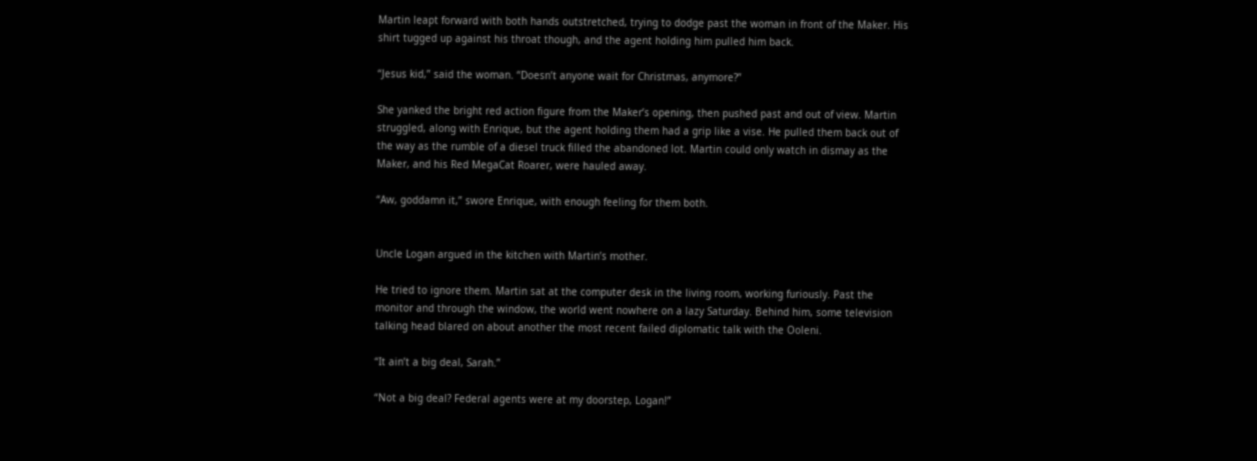Martin leapt forward with both hands outstretched, trying to dodge past the woman in front of the Maker. His shirt tugged up against his throat though, and the agent holding him pulled him back.

“Jesus kid,” said the woman. “Doesn’t anyone wait for Christmas, anymore?”

She yanked the bright red action figure from the Maker’s opening, then pushed past and out of view. Martin struggled, along with Enrique, but the agent holding them had a grip like a vise. He pulled them back out of the way as the rumble of a diesel truck filled the abandoned lot. Martin could only watch in dismay as the Maker, and his Red MegaCat Roarer, were hauled away.

“Aw, goddamn it,” swore Enrique, with enough feeling for them both.


Uncle Logan argued in the kitchen with Martin’s mother.

He tried to ignore them. Martin sat at the computer desk in the living room, working furiously. Past the monitor and through the window, the world went nowhere on a lazy Saturday. Behind him, some television talking head blared on about another the most recent failed diplomatic talk with the Ooleni.

“It ain’t a big deal, Sarah.”

“Not a big deal? Federal agents were at my doorstep, Logan!”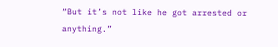“But it’s not like he got arrested or anything.”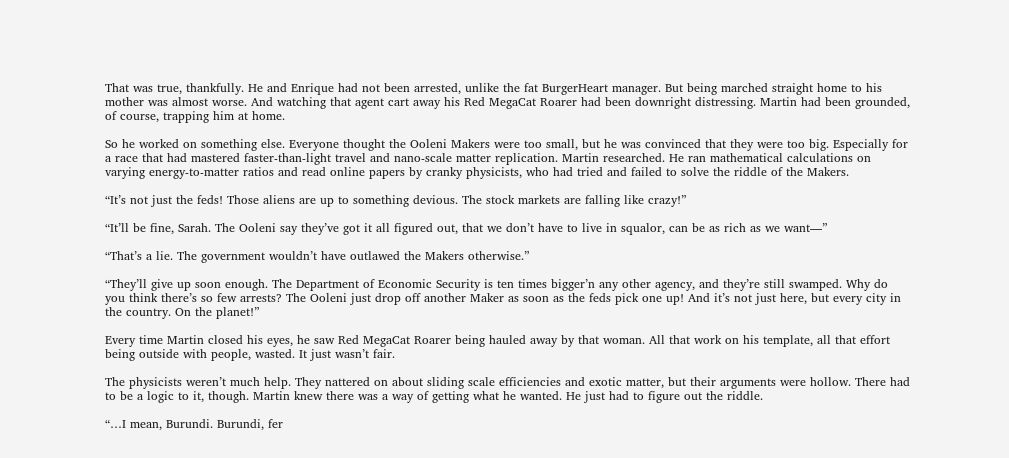That was true, thankfully. He and Enrique had not been arrested, unlike the fat BurgerHeart manager. But being marched straight home to his mother was almost worse. And watching that agent cart away his Red MegaCat Roarer had been downright distressing. Martin had been grounded, of course, trapping him at home.

So he worked on something else. Everyone thought the Ooleni Makers were too small, but he was convinced that they were too big. Especially for a race that had mastered faster-than-light travel and nano-scale matter replication. Martin researched. He ran mathematical calculations on varying energy-to-matter ratios and read online papers by cranky physicists, who had tried and failed to solve the riddle of the Makers.

“It’s not just the feds! Those aliens are up to something devious. The stock markets are falling like crazy!”

“It’ll be fine, Sarah. The Ooleni say they’ve got it all figured out, that we don’t have to live in squalor, can be as rich as we want—”

“That’s a lie. The government wouldn’t have outlawed the Makers otherwise.”

“They’ll give up soon enough. The Department of Economic Security is ten times bigger’n any other agency, and they’re still swamped. Why do you think there’s so few arrests? The Ooleni just drop off another Maker as soon as the feds pick one up! And it’s not just here, but every city in the country. On the planet!”

Every time Martin closed his eyes, he saw Red MegaCat Roarer being hauled away by that woman. All that work on his template, all that effort being outside with people, wasted. It just wasn’t fair.

The physicists weren’t much help. They nattered on about sliding scale efficiencies and exotic matter, but their arguments were hollow. There had to be a logic to it, though. Martin knew there was a way of getting what he wanted. He just had to figure out the riddle.

“…I mean, Burundi. Burundi, fer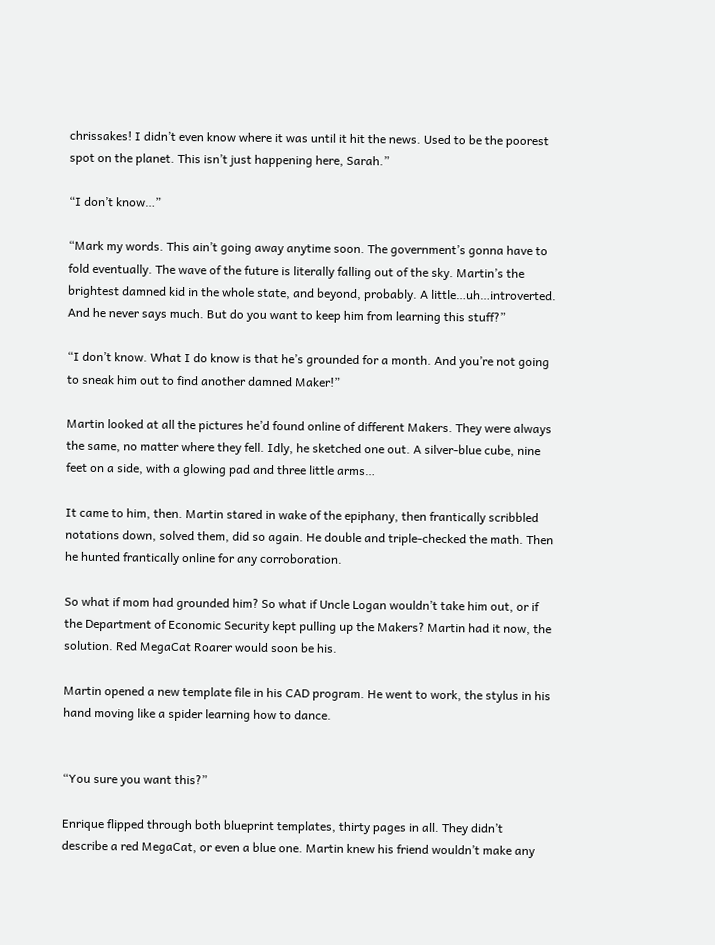chrissakes! I didn’t even know where it was until it hit the news. Used to be the poorest spot on the planet. This isn’t just happening here, Sarah.”

“I don’t know…”

“Mark my words. This ain’t going away anytime soon. The government’s gonna have to fold eventually. The wave of the future is literally falling out of the sky. Martin’s the brightest damned kid in the whole state, and beyond, probably. A little…uh…introverted. And he never says much. But do you want to keep him from learning this stuff?”

“I don’t know. What I do know is that he’s grounded for a month. And you’re not going to sneak him out to find another damned Maker!”

Martin looked at all the pictures he’d found online of different Makers. They were always the same, no matter where they fell. Idly, he sketched one out. A silver-blue cube, nine feet on a side, with a glowing pad and three little arms…

It came to him, then. Martin stared in wake of the epiphany, then frantically scribbled notations down, solved them, did so again. He double and triple-checked the math. Then he hunted frantically online for any corroboration.

So what if mom had grounded him? So what if Uncle Logan wouldn’t take him out, or if the Department of Economic Security kept pulling up the Makers? Martin had it now, the solution. Red MegaCat Roarer would soon be his.

Martin opened a new template file in his CAD program. He went to work, the stylus in his hand moving like a spider learning how to dance.


“You sure you want this?”

Enrique flipped through both blueprint templates, thirty pages in all. They didn’t describe a red MegaCat, or even a blue one. Martin knew his friend wouldn’t make any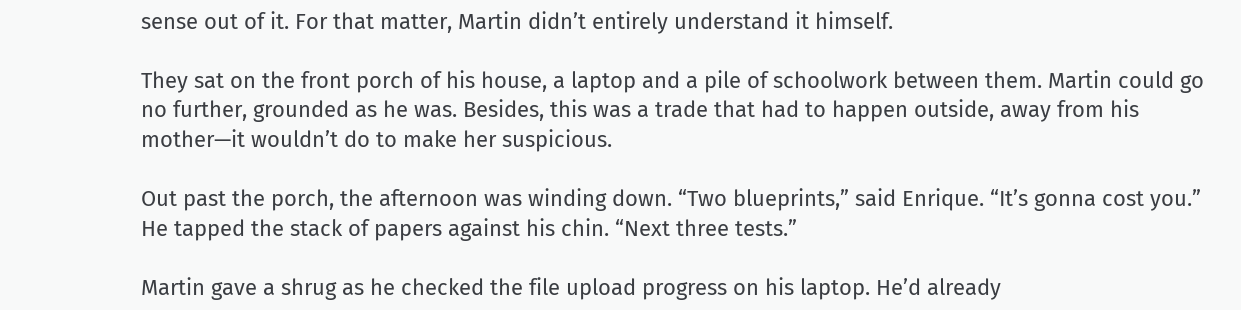sense out of it. For that matter, Martin didn’t entirely understand it himself.

They sat on the front porch of his house, a laptop and a pile of schoolwork between them. Martin could go no further, grounded as he was. Besides, this was a trade that had to happen outside, away from his mother—it wouldn’t do to make her suspicious.

Out past the porch, the afternoon was winding down. “Two blueprints,” said Enrique. “It’s gonna cost you.” He tapped the stack of papers against his chin. “Next three tests.”

Martin gave a shrug as he checked the file upload progress on his laptop. He’d already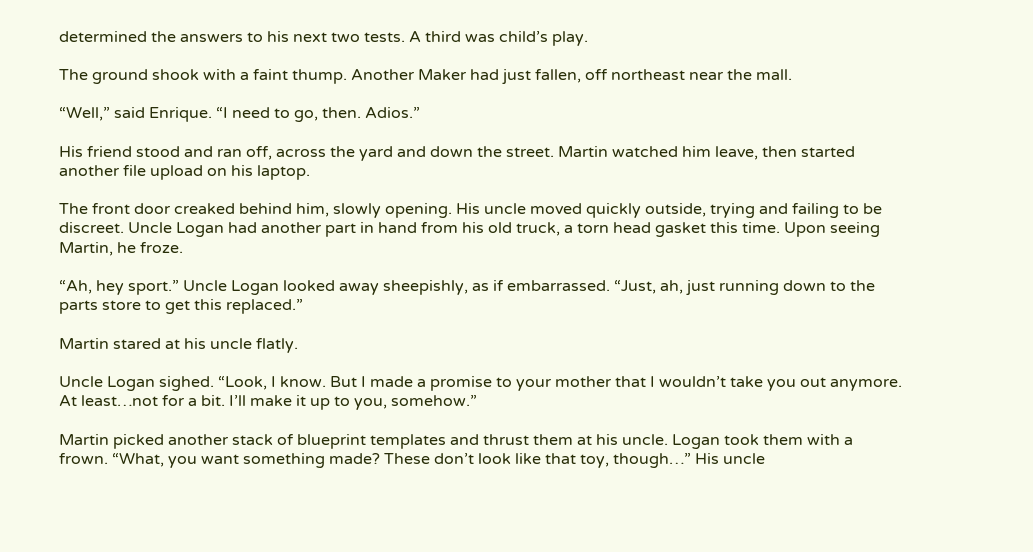determined the answers to his next two tests. A third was child’s play.

The ground shook with a faint thump. Another Maker had just fallen, off northeast near the mall.

“Well,” said Enrique. “I need to go, then. Adios.”

His friend stood and ran off, across the yard and down the street. Martin watched him leave, then started another file upload on his laptop.

The front door creaked behind him, slowly opening. His uncle moved quickly outside, trying and failing to be discreet. Uncle Logan had another part in hand from his old truck, a torn head gasket this time. Upon seeing Martin, he froze.

“Ah, hey sport.” Uncle Logan looked away sheepishly, as if embarrassed. “Just, ah, just running down to the parts store to get this replaced.”

Martin stared at his uncle flatly.

Uncle Logan sighed. “Look, I know. But I made a promise to your mother that I wouldn’t take you out anymore. At least…not for a bit. I’ll make it up to you, somehow.”

Martin picked another stack of blueprint templates and thrust them at his uncle. Logan took them with a frown. “What, you want something made? These don’t look like that toy, though…” His uncle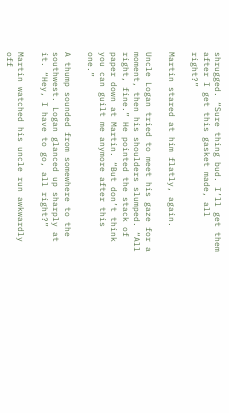shrugged. “Sure thing bud. I’ll get them after I get this gasket made, all right?”

Martin stared at him flatly, again.

Uncle Logan tried to meet his gaze for a moment, then his shoulders slumped. “All right, fine.” He pointed the stack of paper down at Martin. “But don’t think you can guilt me anymore after this one.”

A thump sounded from somewhere to the southwest. Logan glanced up sharply at it. “Hey, I have to go, all right?”

Martin watched his uncle run awkwardly off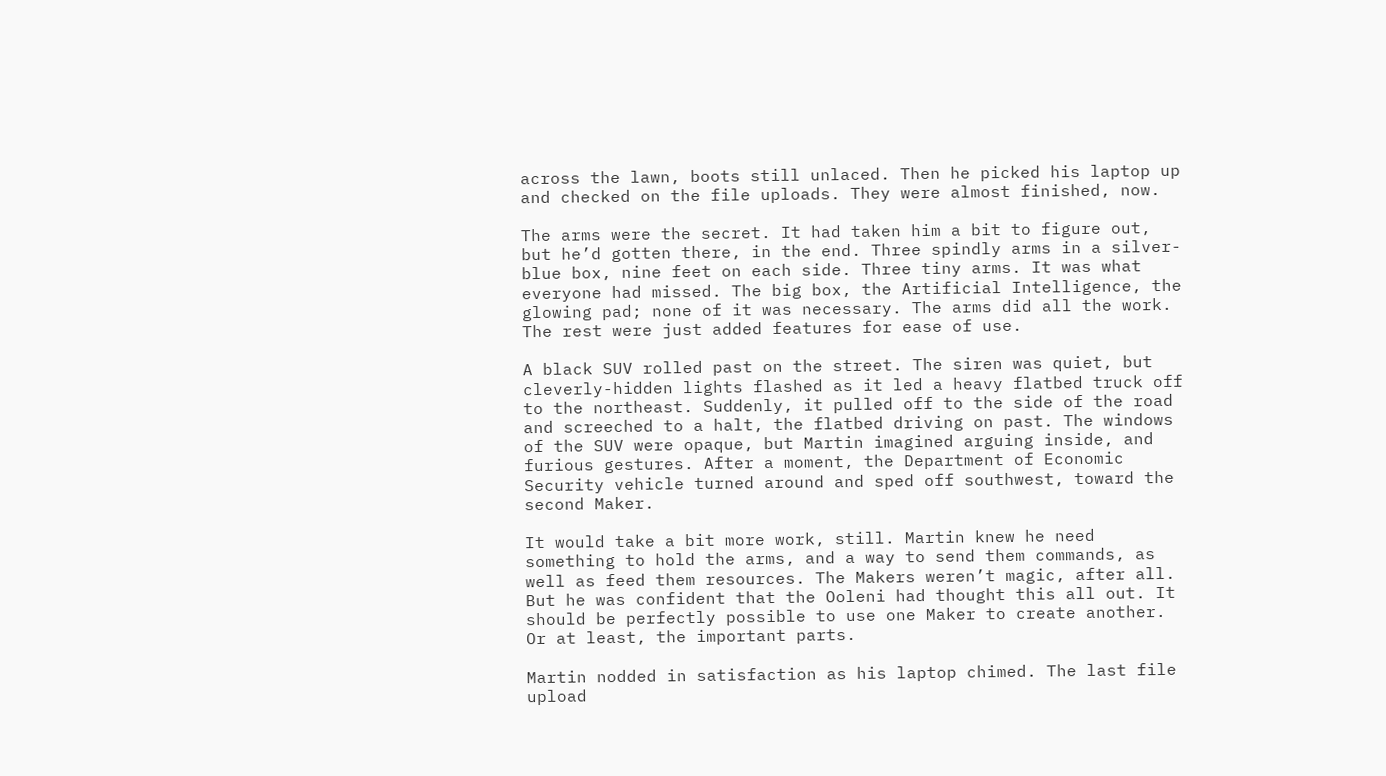across the lawn, boots still unlaced. Then he picked his laptop up and checked on the file uploads. They were almost finished, now.

The arms were the secret. It had taken him a bit to figure out, but he’d gotten there, in the end. Three spindly arms in a silver-blue box, nine feet on each side. Three tiny arms. It was what everyone had missed. The big box, the Artificial Intelligence, the glowing pad; none of it was necessary. The arms did all the work. The rest were just added features for ease of use.

A black SUV rolled past on the street. The siren was quiet, but cleverly-hidden lights flashed as it led a heavy flatbed truck off to the northeast. Suddenly, it pulled off to the side of the road and screeched to a halt, the flatbed driving on past. The windows of the SUV were opaque, but Martin imagined arguing inside, and furious gestures. After a moment, the Department of Economic Security vehicle turned around and sped off southwest, toward the second Maker.

It would take a bit more work, still. Martin knew he need something to hold the arms, and a way to send them commands, as well as feed them resources. The Makers weren’t magic, after all. But he was confident that the Ooleni had thought this all out. It should be perfectly possible to use one Maker to create another. Or at least, the important parts.

Martin nodded in satisfaction as his laptop chimed. The last file upload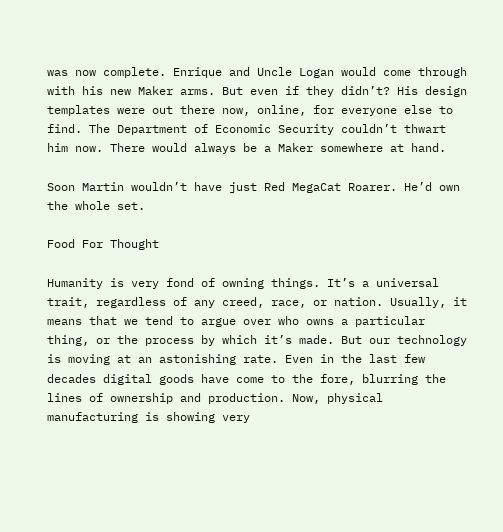was now complete. Enrique and Uncle Logan would come through with his new Maker arms. But even if they didn’t? His design templates were out there now, online, for everyone else to find. The Department of Economic Security couldn’t thwart him now. There would always be a Maker somewhere at hand.

Soon Martin wouldn’t have just Red MegaCat Roarer. He’d own the whole set.

Food For Thought

Humanity is very fond of owning things. It’s a universal trait, regardless of any creed, race, or nation. Usually, it means that we tend to argue over who owns a particular thing, or the process by which it’s made. But our technology is moving at an astonishing rate. Even in the last few decades digital goods have come to the fore, blurring the lines of ownership and production. Now, physical manufacturing is showing very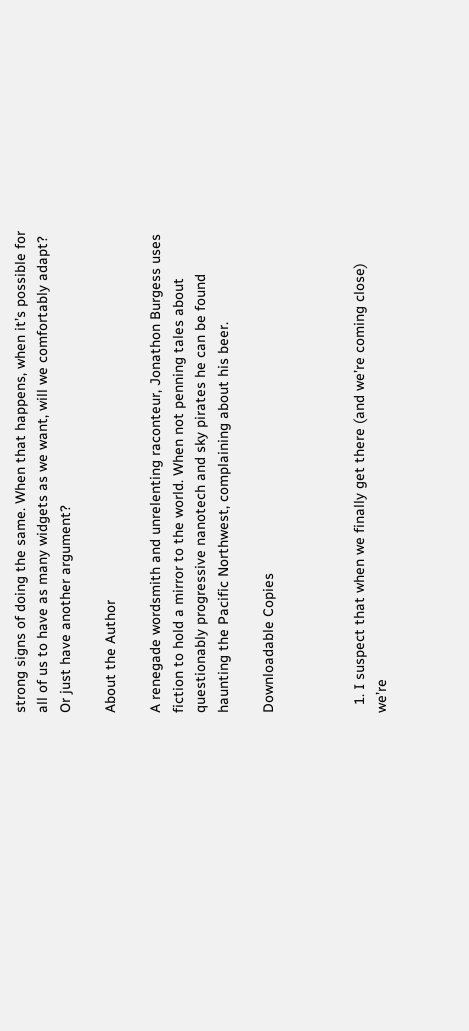strong signs of doing the same. When that happens, when it’s possible for all of us to have as many widgets as we want, will we comfortably adapt? Or just have another argument?

About the Author

A renegade wordsmith and unrelenting raconteur, Jonathon Burgess uses fiction to hold a mirror to the world. When not penning tales about questionably progressive nanotech and sky pirates he can be found haunting the Pacific Northwest, complaining about his beer.

Downloadable Copies



  1. I suspect that when we finally get there (and we’re coming close) we’re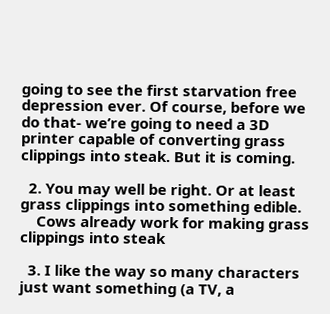going to see the first starvation free depression ever. Of course, before we do that- we’re going to need a 3D printer capable of converting grass clippings into steak. But it is coming.

  2. You may well be right. Or at least grass clippings into something edible.
    Cows already work for making grass clippings into steak

  3. I like the way so many characters just want something (a TV, a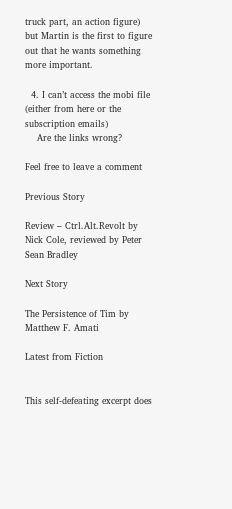truck part, an action figure) but Martin is the first to figure out that he wants something more important.

  4. I can’t access the mobi file (either from here or the subscription emails)
    Are the links wrong?

Feel free to leave a comment

Previous Story

Review – Ctrl.Alt.Revolt by Nick Cole, reviewed by Peter Sean Bradley

Next Story

The Persistence of Tim by Matthew F. Amati

Latest from Fiction


This self-defeating excerpt does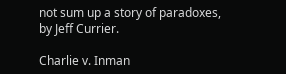not sum up a story of paradoxes, by Jeff Currier.

Charlie v. Inman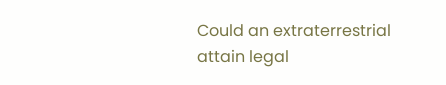Could an extraterrestrial attain legal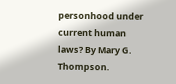personhood under current human laws? By Mary G. Thompson.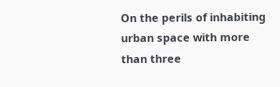On the perils of inhabiting urban space with more than three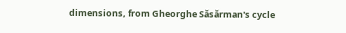dimensions, from Gheorghe Săsărman's cycle